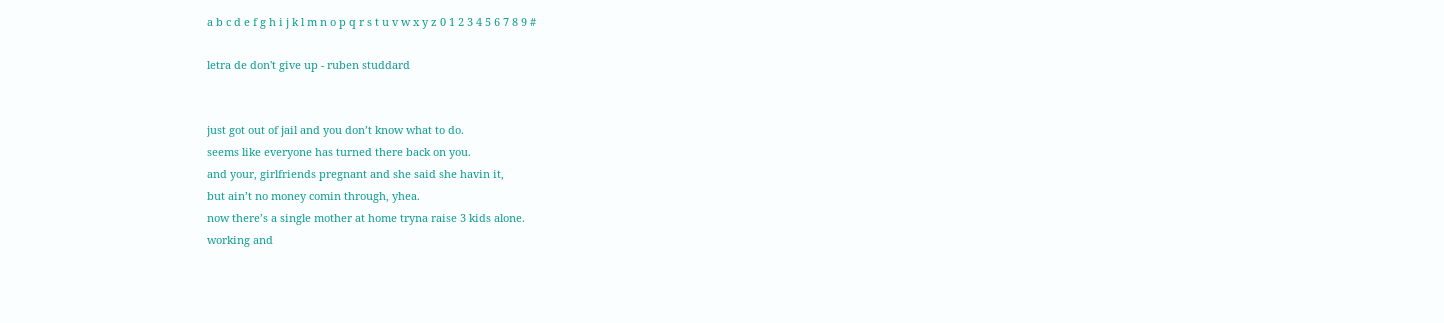a b c d e f g h i j k l m n o p q r s t u v w x y z 0 1 2 3 4 5 6 7 8 9 #

letra de don't give up - ruben studdard


just got out of jail and you don’t know what to do.
seems like everyone has turned there back on you.
and your, girlfriends pregnant and she said she havin it,
but ain’t no money comin through, yhea.
now there’s a single mother at home tryna raise 3 kids alone.
working and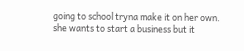going to school tryna make it on her own.
she wants to start a business but it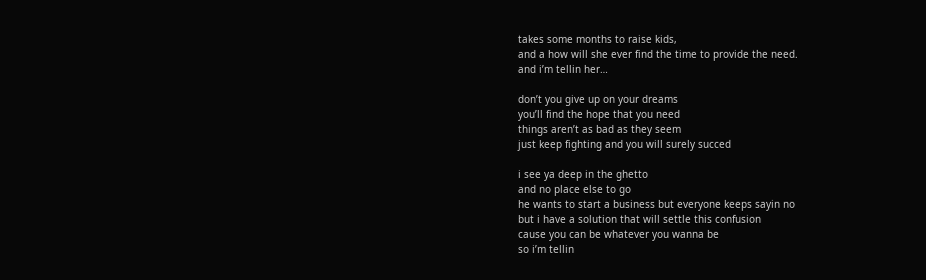takes some months to raise kids,
and a how will she ever find the time to provide the need.
and i’m tellin her…

don’t you give up on your dreams
you’ll find the hope that you need
things aren’t as bad as they seem
just keep fighting and you will surely succed

i see ya deep in the ghetto
and no place else to go
he wants to start a business but everyone keeps sayin no
but i have a solution that will settle this confusion
cause you can be whatever you wanna be
so i’m tellin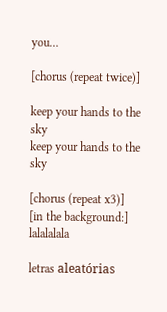you…

[chorus (repeat twice)]

keep your hands to the sky
keep your hands to the sky

[chorus (repeat x3)]
[in the background:] lalalalala

letras aleatórias